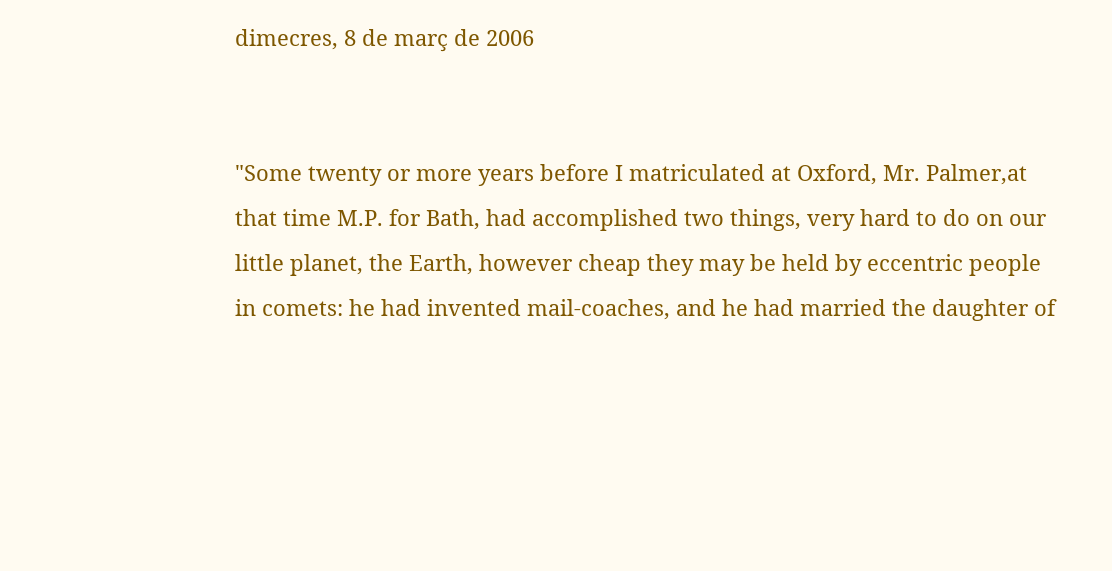dimecres, 8 de març de 2006


"Some twenty or more years before I matriculated at Oxford, Mr. Palmer,at that time M.P. for Bath, had accomplished two things, very hard to do on our little planet, the Earth, however cheap they may be held by eccentric people in comets: he had invented mail-coaches, and he had married the daughter of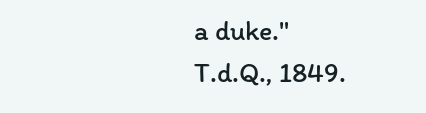a duke."
T.d.Q., 1849.